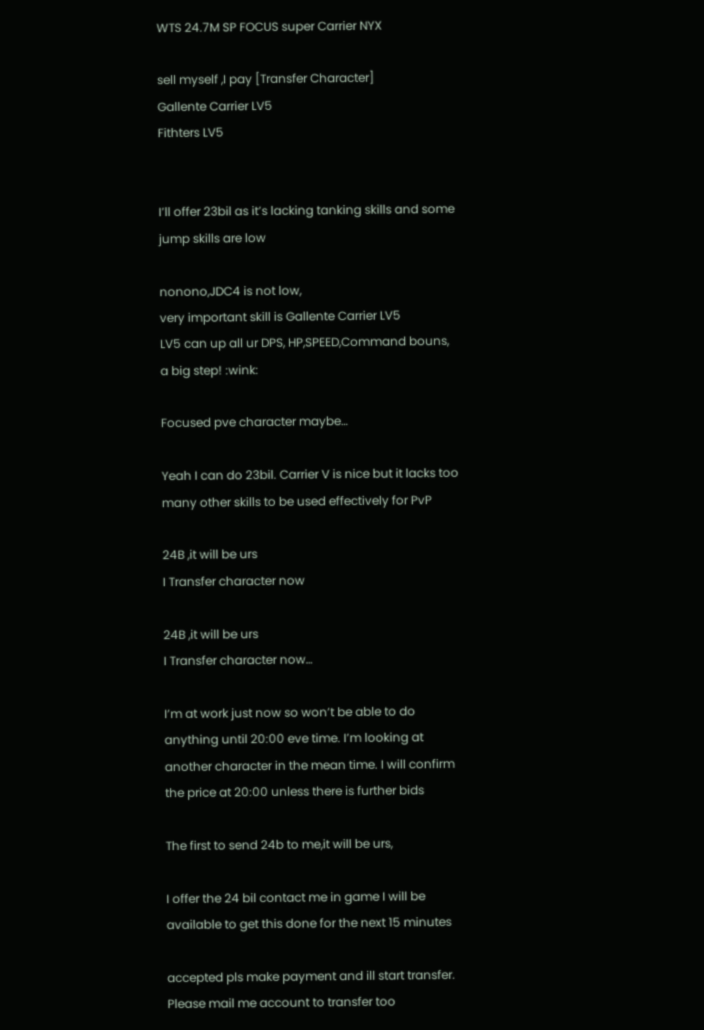WTS 24.7M SP FOCUS super Carrier NYX

sell myself ,I pay [Transfer Character]
Gallente Carrier LV5
Fithters LV5


I’ll offer 23bil as it’s lacking tanking skills and some jump skills are low

nonono,JDC4 is not low,
very important skill is Gallente Carrier LV5
LV5 can up all ur DPS, HP,SPEED,Command bouns,
a big step! :wink:

Focused pve character maybe…

Yeah I can do 23bil. Carrier V is nice but it lacks too many other skills to be used effectively for PvP

24B ,it will be urs
I Transfer character now

24B ,it will be urs
I Transfer character now…

I’m at work just now so won’t be able to do anything until 20:00 eve time. I’m looking at another character in the mean time. I will confirm the price at 20:00 unless there is further bids

The first to send 24b to me,it will be urs,

I offer the 24 bil contact me in game I will be available to get this done for the next 15 minutes

accepted pls make payment and ill start transfer. Please mail me account to transfer too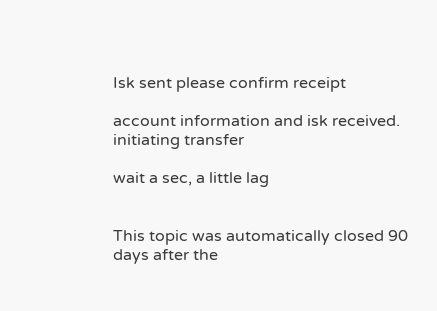Isk sent please confirm receipt

account information and isk received. initiating transfer

wait a sec, a little lag


This topic was automatically closed 90 days after the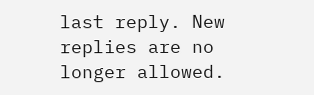last reply. New replies are no longer allowed.